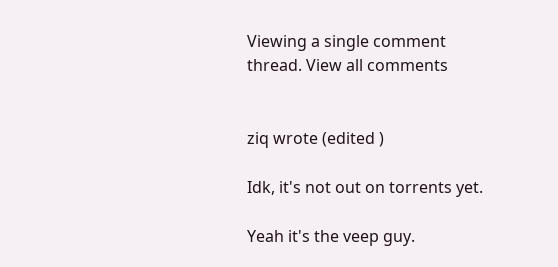Viewing a single comment thread. View all comments


ziq wrote (edited )

Idk, it's not out on torrents yet.

Yeah it's the veep guy.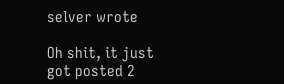selver wrote

Oh shit, it just got posted 2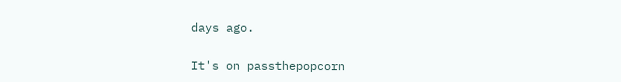days ago.

It's on passthepopcorn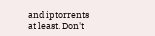and iptorrents at least. Don't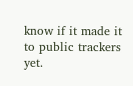know if it made it to public trackers yet.